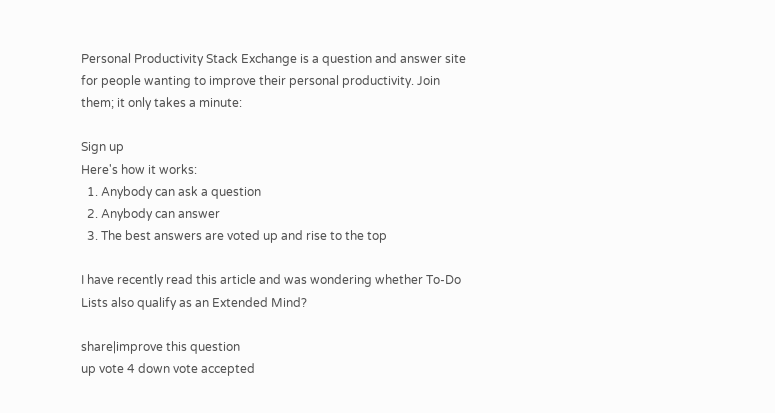Personal Productivity Stack Exchange is a question and answer site for people wanting to improve their personal productivity. Join them; it only takes a minute:

Sign up
Here's how it works:
  1. Anybody can ask a question
  2. Anybody can answer
  3. The best answers are voted up and rise to the top

I have recently read this article and was wondering whether To-Do Lists also qualify as an Extended Mind?

share|improve this question
up vote 4 down vote accepted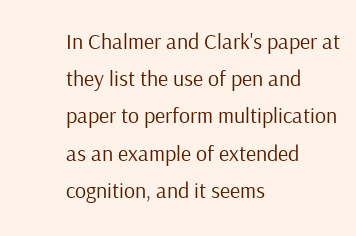In Chalmer and Clark's paper at they list the use of pen and paper to perform multiplication as an example of extended cognition, and it seems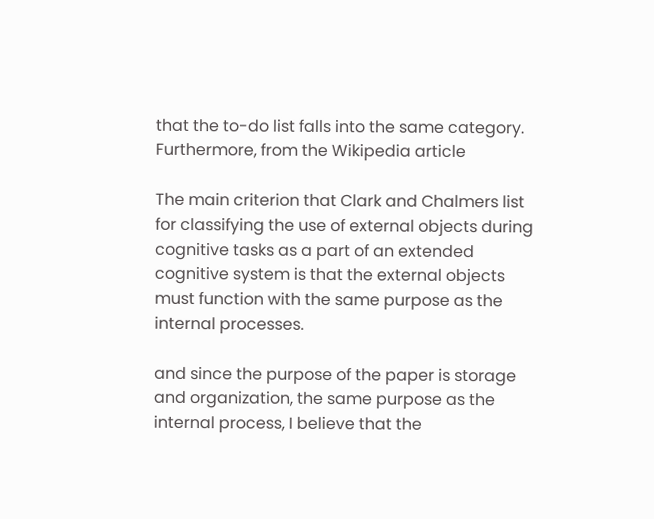that the to-do list falls into the same category. Furthermore, from the Wikipedia article

The main criterion that Clark and Chalmers list for classifying the use of external objects during cognitive tasks as a part of an extended cognitive system is that the external objects must function with the same purpose as the internal processes.

and since the purpose of the paper is storage and organization, the same purpose as the internal process, I believe that the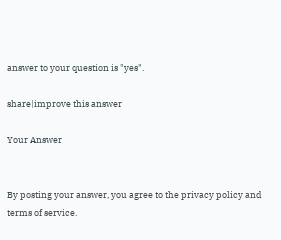answer to your question is "yes".

share|improve this answer

Your Answer


By posting your answer, you agree to the privacy policy and terms of service.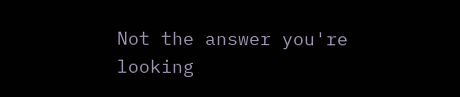Not the answer you're looking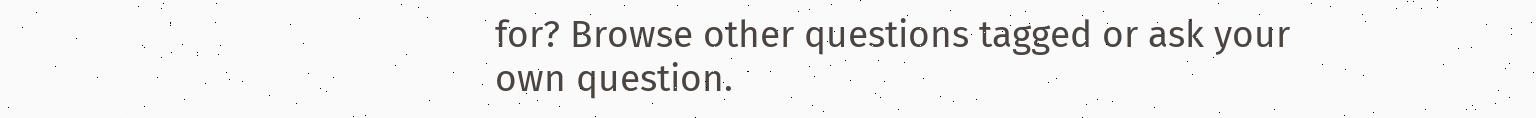for? Browse other questions tagged or ask your own question.